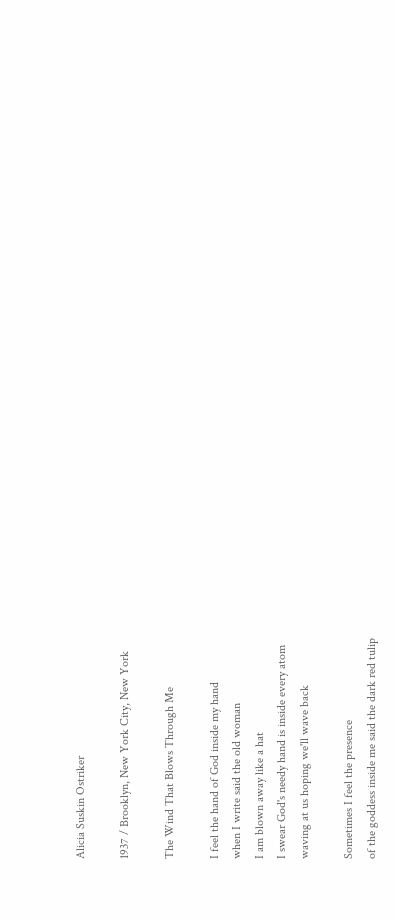Alicia Suskin Ostriker

1937 / Brooklyn, New York City, New York

The Wind That Blows Through Me

I feel the hand of God inside my hand
when I write said the old woman
I am blown away like a hat
I swear God's needy hand is inside every atom
waving at us hoping we'll wave back

Sometimes I feel the presence
of the goddess inside me said the dark red tulip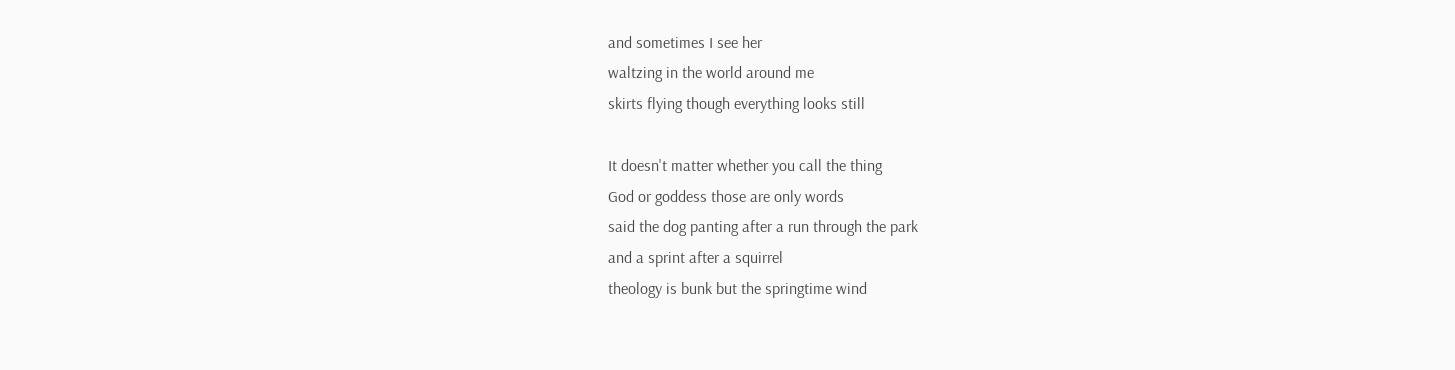and sometimes I see her
waltzing in the world around me
skirts flying though everything looks still

It doesn't matter whether you call the thing
God or goddess those are only words
said the dog panting after a run through the park
and a sprint after a squirrel
theology is bunk but the springtime wind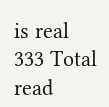is real
333 Total read